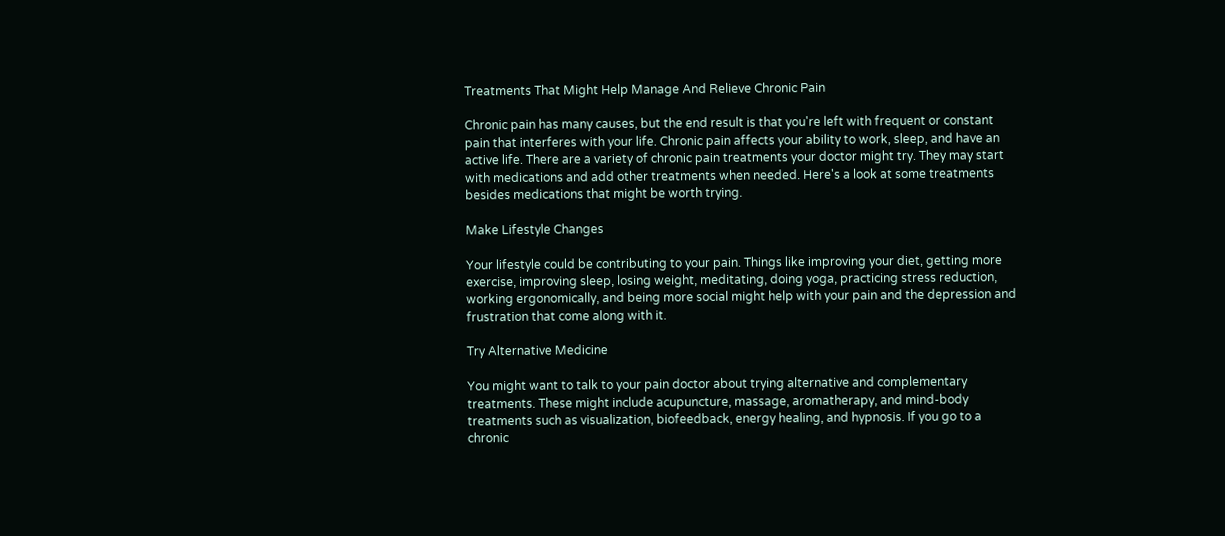Treatments That Might Help Manage And Relieve Chronic Pain

Chronic pain has many causes, but the end result is that you're left with frequent or constant pain that interferes with your life. Chronic pain affects your ability to work, sleep, and have an active life. There are a variety of chronic pain treatments your doctor might try. They may start with medications and add other treatments when needed. Here's a look at some treatments besides medications that might be worth trying.

Make Lifestyle Changes

Your lifestyle could be contributing to your pain. Things like improving your diet, getting more exercise, improving sleep, losing weight, meditating, doing yoga, practicing stress reduction, working ergonomically, and being more social might help with your pain and the depression and frustration that come along with it.

Try Alternative Medicine

You might want to talk to your pain doctor about trying alternative and complementary treatments. These might include acupuncture, massage, aromatherapy, and mind-body treatments such as visualization, biofeedback, energy healing, and hypnosis. If you go to a chronic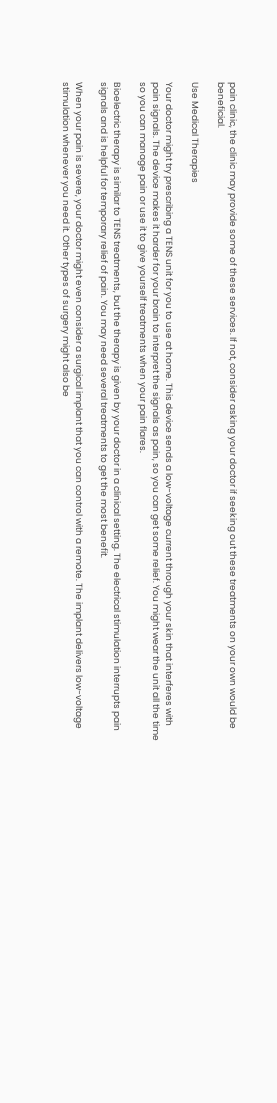pain clinic, the clinic may provide some of these services. If not, consider asking your doctor if seeking out these treatments on your own would be beneficial.

Use Medical Therapies

Your doctor might try prescribing a TENS unit for you to use at home. This device sends a low-voltage current through your skin that interferes with pain signals. The device makes it harder for your brain to interpret the signals as pain, so you can get some relief. You might wear the unit all the time so you can manage pain or use it to give yourself treatments when your pain flares.

Bioelectric therapy is similar to TENS treatments, but the therapy is given by your doctor in a clinical setting. The electrical stimulation interrupts pain signals and is helpful for temporary relief of pain. You may need several treatments to get the most benefit.

When your pain is severe, your doctor might even consider a surgical implant that you can control with a remote. The implant delivers low-voltage stimulation whenever you need it. Other types of surgery might also be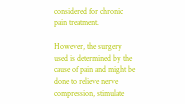considered for chronic pain treatment.

However, the surgery used is determined by the cause of pain and might be done to relieve nerve compression, stimulate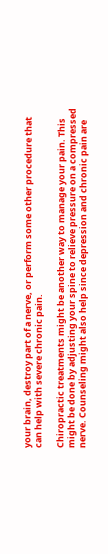your brain, destroy part of a nerve, or perform some other procedure that can help with severe chronic pain.

Chiropractic treatments might be another way to manage your pain. This might be done by adjusting your spine to relieve pressure on a compressed nerve. Counseling might also help since depression and chronic pain are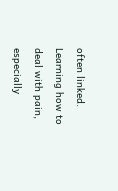often linked. Learning how to deal with pain, especially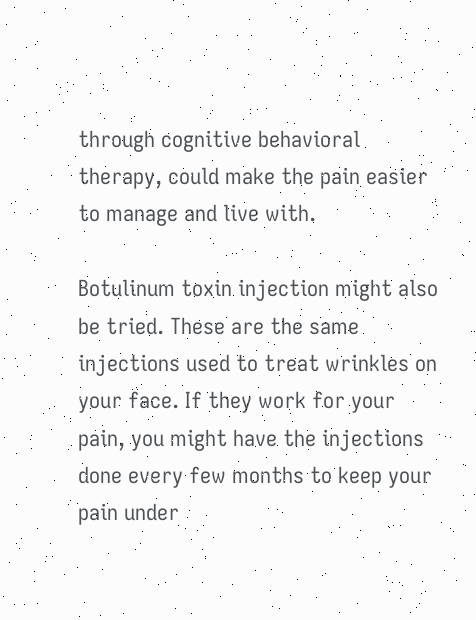through cognitive behavioral therapy, could make the pain easier to manage and live with.

Botulinum toxin injection might also be tried. These are the same injections used to treat wrinkles on your face. If they work for your pain, you might have the injections done every few months to keep your pain under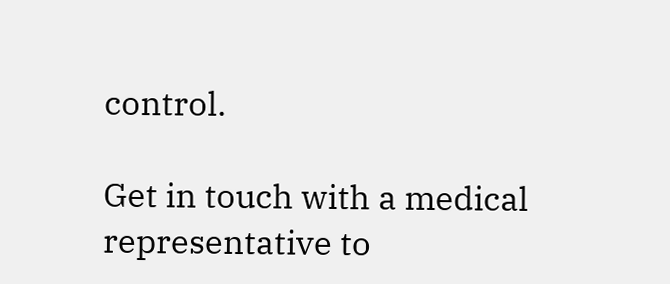control.

Get in touch with a medical representative to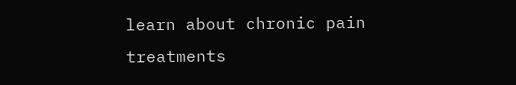learn about chronic pain treatments